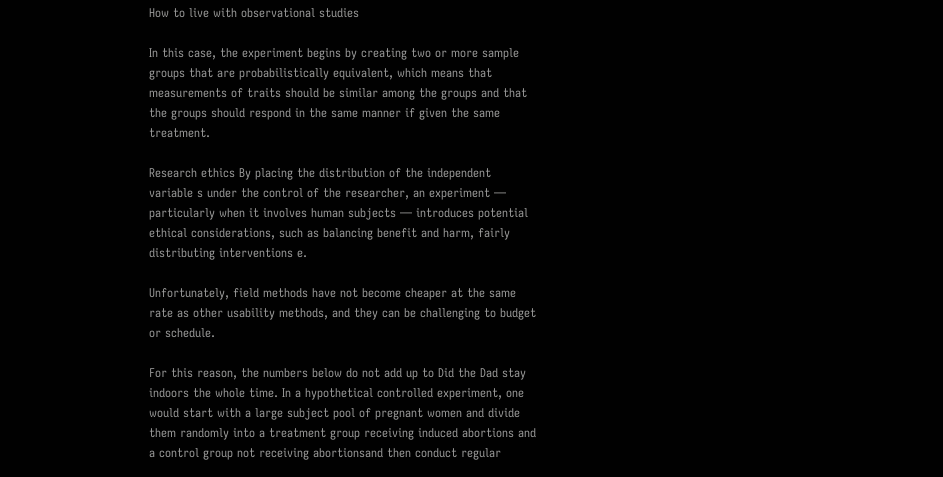How to live with observational studies

In this case, the experiment begins by creating two or more sample groups that are probabilistically equivalent, which means that measurements of traits should be similar among the groups and that the groups should respond in the same manner if given the same treatment.

Research ethics By placing the distribution of the independent variable s under the control of the researcher, an experiment — particularly when it involves human subjects — introduces potential ethical considerations, such as balancing benefit and harm, fairly distributing interventions e.

Unfortunately, field methods have not become cheaper at the same rate as other usability methods, and they can be challenging to budget or schedule.

For this reason, the numbers below do not add up to Did the Dad stay indoors the whole time. In a hypothetical controlled experiment, one would start with a large subject pool of pregnant women and divide them randomly into a treatment group receiving induced abortions and a control group not receiving abortionsand then conduct regular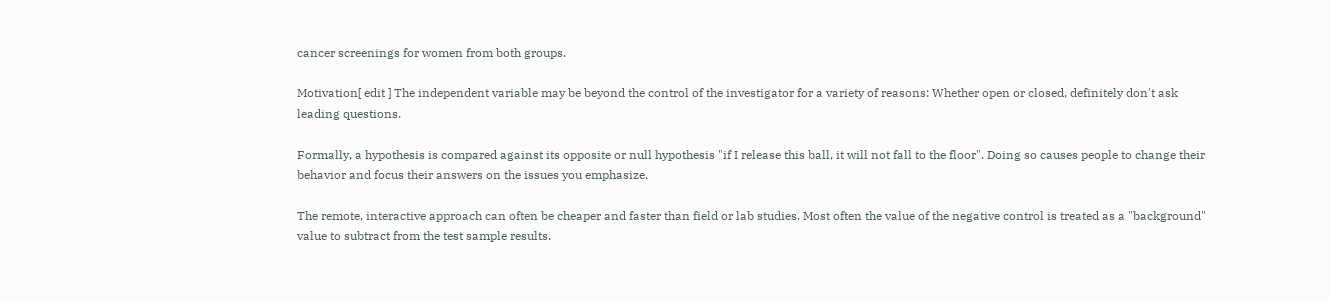cancer screenings for women from both groups.

Motivation[ edit ] The independent variable may be beyond the control of the investigator for a variety of reasons: Whether open or closed, definitely don't ask leading questions.

Formally, a hypothesis is compared against its opposite or null hypothesis "if I release this ball, it will not fall to the floor". Doing so causes people to change their behavior and focus their answers on the issues you emphasize.

The remote, interactive approach can often be cheaper and faster than field or lab studies. Most often the value of the negative control is treated as a "background" value to subtract from the test sample results.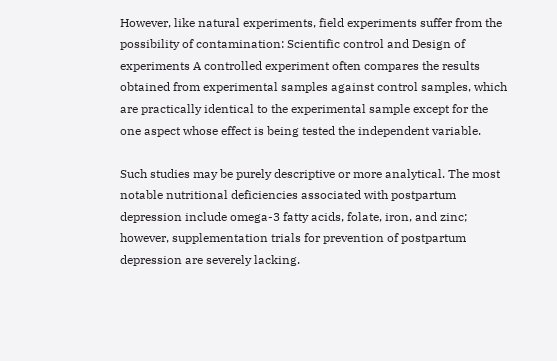However, like natural experiments, field experiments suffer from the possibility of contamination: Scientific control and Design of experiments A controlled experiment often compares the results obtained from experimental samples against control samples, which are practically identical to the experimental sample except for the one aspect whose effect is being tested the independent variable.

Such studies may be purely descriptive or more analytical. The most notable nutritional deficiencies associated with postpartum depression include omega-3 fatty acids, folate, iron, and zinc; however, supplementation trials for prevention of postpartum depression are severely lacking.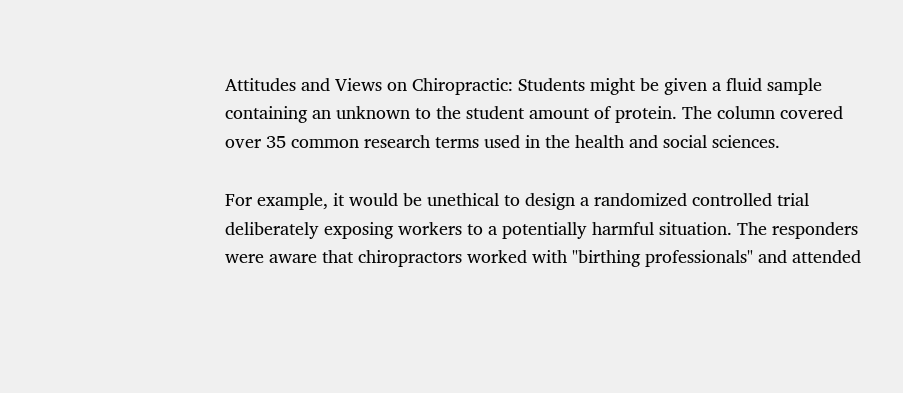Attitudes and Views on Chiropractic: Students might be given a fluid sample containing an unknown to the student amount of protein. The column covered over 35 common research terms used in the health and social sciences.

For example, it would be unethical to design a randomized controlled trial deliberately exposing workers to a potentially harmful situation. The responders were aware that chiropractors worked with "birthing professionals" and attended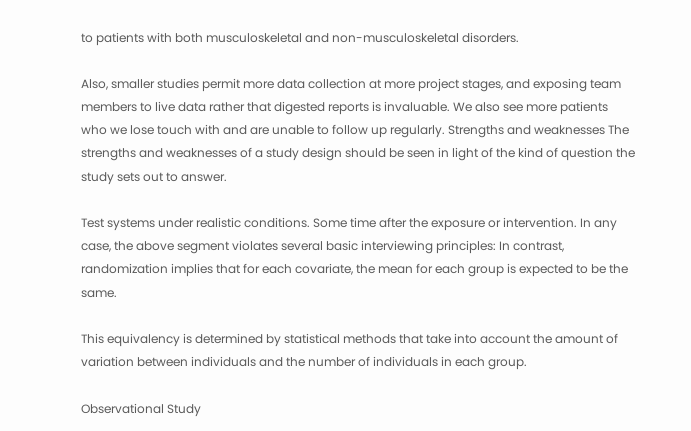to patients with both musculoskeletal and non-musculoskeletal disorders.

Also, smaller studies permit more data collection at more project stages, and exposing team members to live data rather that digested reports is invaluable. We also see more patients who we lose touch with and are unable to follow up regularly. Strengths and weaknesses The strengths and weaknesses of a study design should be seen in light of the kind of question the study sets out to answer.

Test systems under realistic conditions. Some time after the exposure or intervention. In any case, the above segment violates several basic interviewing principles: In contrast, randomization implies that for each covariate, the mean for each group is expected to be the same.

This equivalency is determined by statistical methods that take into account the amount of variation between individuals and the number of individuals in each group.

Observational Study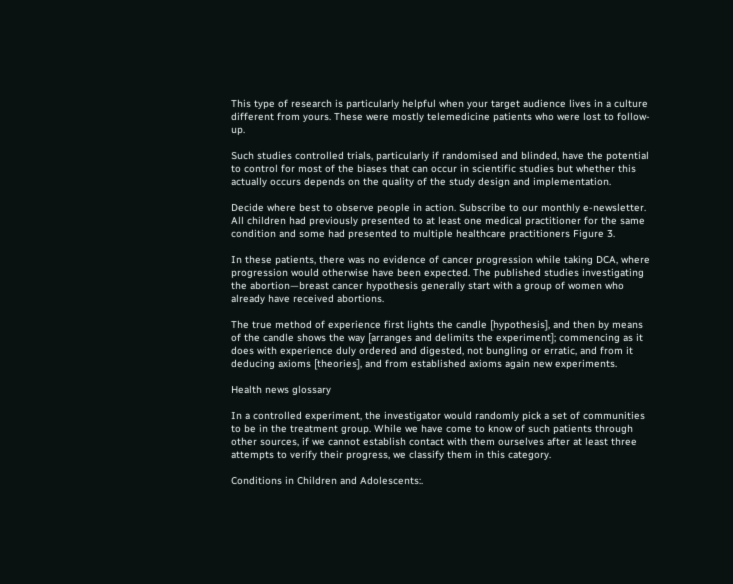This type of research is particularly helpful when your target audience lives in a culture different from yours. These were mostly telemedicine patients who were lost to follow-up.

Such studies controlled trials, particularly if randomised and blinded, have the potential to control for most of the biases that can occur in scientific studies but whether this actually occurs depends on the quality of the study design and implementation.

Decide where best to observe people in action. Subscribe to our monthly e-newsletter. All children had previously presented to at least one medical practitioner for the same condition and some had presented to multiple healthcare practitioners Figure 3.

In these patients, there was no evidence of cancer progression while taking DCA, where progression would otherwise have been expected. The published studies investigating the abortion—breast cancer hypothesis generally start with a group of women who already have received abortions.

The true method of experience first lights the candle [hypothesis], and then by means of the candle shows the way [arranges and delimits the experiment]; commencing as it does with experience duly ordered and digested, not bungling or erratic, and from it deducing axioms [theories], and from established axioms again new experiments.

Health news glossary

In a controlled experiment, the investigator would randomly pick a set of communities to be in the treatment group. While we have come to know of such patients through other sources, if we cannot establish contact with them ourselves after at least three attempts to verify their progress, we classify them in this category.

Conditions in Children and Adolescents:.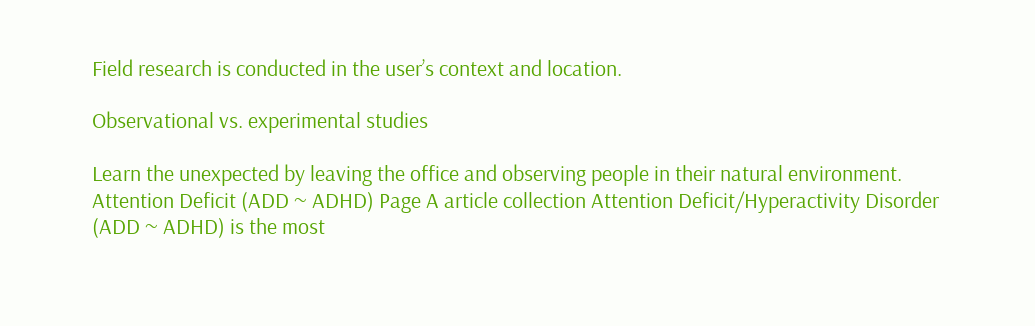Field research is conducted in the user’s context and location.

Observational vs. experimental studies

Learn the unexpected by leaving the office and observing people in their natural environment. Attention Deficit (ADD ~ ADHD) Page A article collection Attention Deficit/Hyperactivity Disorder (ADD ~ ADHD) is the most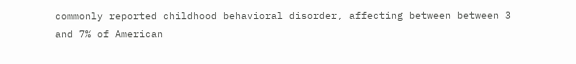commonly reported childhood behavioral disorder, affecting between between 3 and 7% of American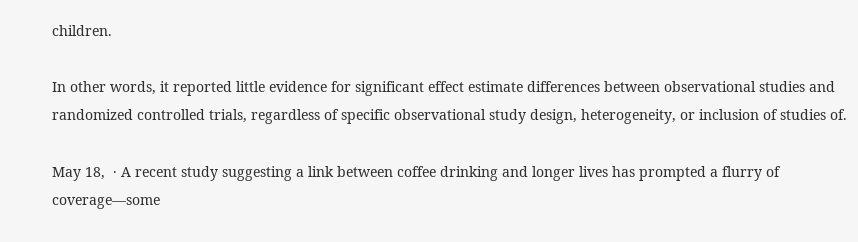children.

In other words, it reported little evidence for significant effect estimate differences between observational studies and randomized controlled trials, regardless of specific observational study design, heterogeneity, or inclusion of studies of.

May 18,  · A recent study suggesting a link between coffee drinking and longer lives has prompted a flurry of coverage—some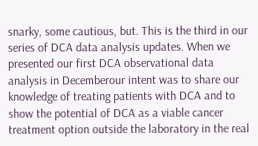snarky, some cautious, but. This is the third in our series of DCA data analysis updates. When we presented our first DCA observational data analysis in Decemberour intent was to share our knowledge of treating patients with DCA and to show the potential of DCA as a viable cancer treatment option outside the laboratory in the real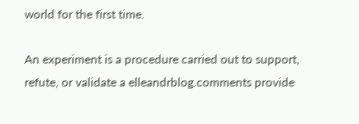world for the first time.

An experiment is a procedure carried out to support, refute, or validate a elleandrblog.comments provide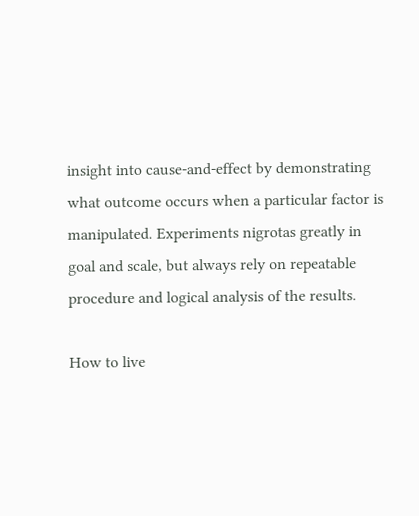insight into cause-and-effect by demonstrating what outcome occurs when a particular factor is manipulated. Experiments nigrotas greatly in goal and scale, but always rely on repeatable procedure and logical analysis of the results.

How to live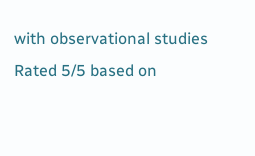with observational studies
Rated 5/5 based on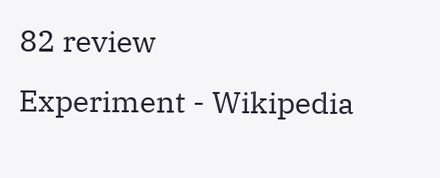82 review
Experiment - Wikipedia